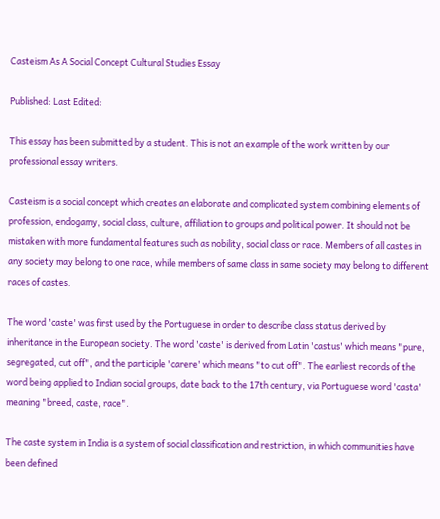Casteism As A Social Concept Cultural Studies Essay

Published: Last Edited:

This essay has been submitted by a student. This is not an example of the work written by our professional essay writers.

Casteism is a social concept which creates an elaborate and complicated system combining elements of profession, endogamy, social class, culture, affiliation to groups and political power. It should not be mistaken with more fundamental features such as nobility, social class or race. Members of all castes in any society may belong to one race, while members of same class in same society may belong to different races of castes.

The word 'caste' was first used by the Portuguese in order to describe class status derived by inheritance in the European society. The word 'caste' is derived from Latin 'castus' which means "pure, segregated, cut off", and the participle 'carere' which means "to cut off". The earliest records of the word being applied to Indian social groups, date back to the 17th century, via Portuguese word 'casta' meaning "breed, caste, race".

The caste system in India is a system of social classification and restriction, in which communities have been defined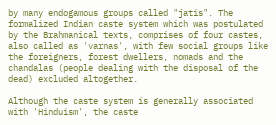by many endogamous groups called "jatis". The formalized Indian caste system which was postulated by the Brahmanical texts, comprises of four castes, also called as 'varnas', with few social groups like the foreigners, forest dwellers, nomads and the chandalas (people dealing with the disposal of the dead) excluded altogether.

Although the caste system is generally associated with 'Hinduism', the caste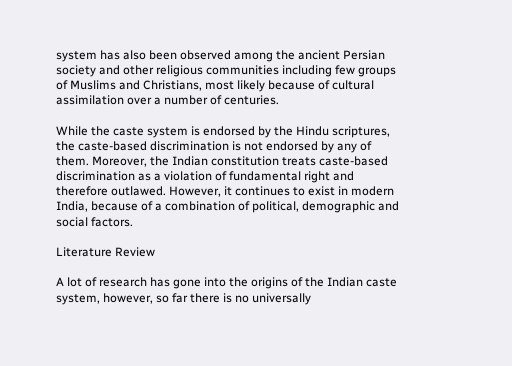system has also been observed among the ancient Persian society and other religious communities including few groups of Muslims and Christians, most likely because of cultural assimilation over a number of centuries.

While the caste system is endorsed by the Hindu scriptures, the caste-based discrimination is not endorsed by any of them. Moreover, the Indian constitution treats caste-based discrimination as a violation of fundamental right and therefore outlawed. However, it continues to exist in modern India, because of a combination of political, demographic and social factors.

Literature Review

A lot of research has gone into the origins of the Indian caste system, however, so far there is no universally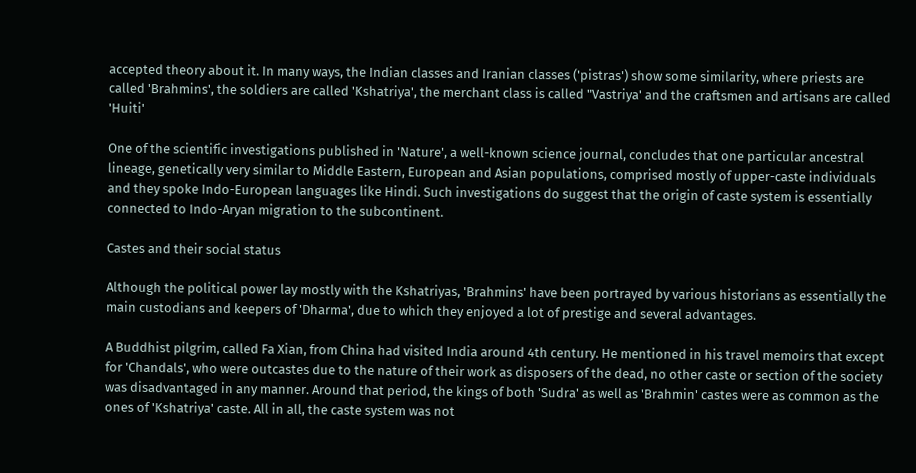accepted theory about it. In many ways, the Indian classes and Iranian classes ('pistras') show some similarity, where priests are called 'Brahmins', the soldiers are called 'Kshatriya', the merchant class is called "Vastriya' and the craftsmen and artisans are called 'Huiti'

One of the scientific investigations published in 'Nature', a well-known science journal, concludes that one particular ancestral lineage, genetically very similar to Middle Eastern, European and Asian populations, comprised mostly of upper-caste individuals and they spoke Indo-European languages like Hindi. Such investigations do suggest that the origin of caste system is essentially connected to Indo-Aryan migration to the subcontinent.

Castes and their social status

Although the political power lay mostly with the Kshatriyas, 'Brahmins' have been portrayed by various historians as essentially the main custodians and keepers of 'Dharma', due to which they enjoyed a lot of prestige and several advantages.

A Buddhist pilgrim, called Fa Xian, from China had visited India around 4th century. He mentioned in his travel memoirs that except for 'Chandals', who were outcastes due to the nature of their work as disposers of the dead, no other caste or section of the society was disadvantaged in any manner. Around that period, the kings of both 'Sudra' as well as 'Brahmin' castes were as common as the ones of 'Kshatriya' caste. All in all, the caste system was not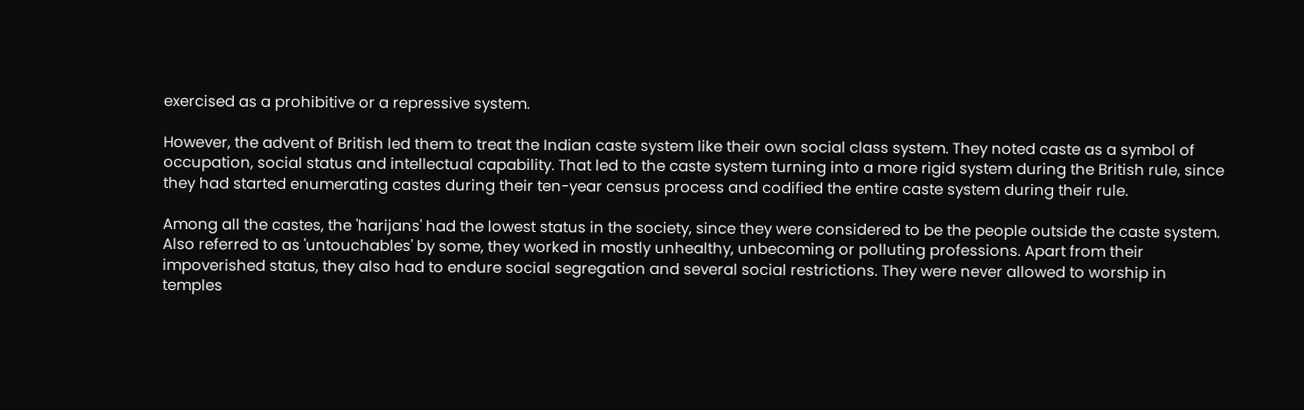exercised as a prohibitive or a repressive system.

However, the advent of British led them to treat the Indian caste system like their own social class system. They noted caste as a symbol of occupation, social status and intellectual capability. That led to the caste system turning into a more rigid system during the British rule, since they had started enumerating castes during their ten-year census process and codified the entire caste system during their rule.

Among all the castes, the 'harijans' had the lowest status in the society, since they were considered to be the people outside the caste system. Also referred to as 'untouchables' by some, they worked in mostly unhealthy, unbecoming or polluting professions. Apart from their impoverished status, they also had to endure social segregation and several social restrictions. They were never allowed to worship in temples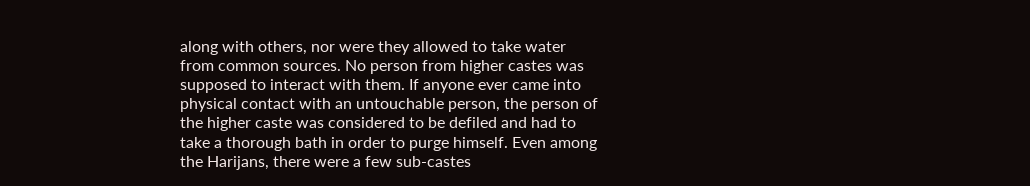along with others, nor were they allowed to take water from common sources. No person from higher castes was supposed to interact with them. If anyone ever came into physical contact with an untouchable person, the person of the higher caste was considered to be defiled and had to take a thorough bath in order to purge himself. Even among the Harijans, there were a few sub-castes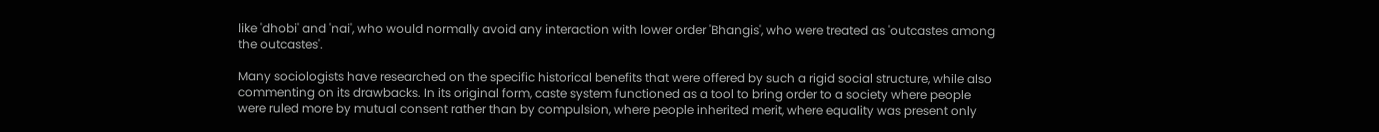like 'dhobi' and 'nai', who would normally avoid any interaction with lower order 'Bhangis', who were treated as 'outcastes among the outcastes'.

Many sociologists have researched on the specific historical benefits that were offered by such a rigid social structure, while also commenting on its drawbacks. In its original form, caste system functioned as a tool to bring order to a society where people were ruled more by mutual consent rather than by compulsion, where people inherited merit, where equality was present only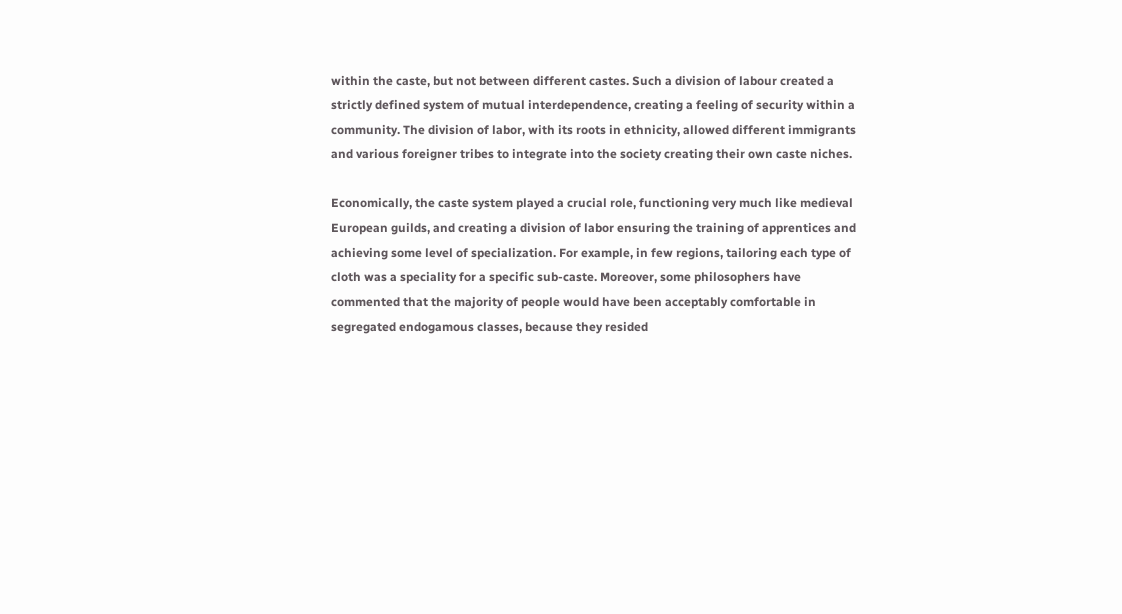within the caste, but not between different castes. Such a division of labour created a strictly defined system of mutual interdependence, creating a feeling of security within a community. The division of labor, with its roots in ethnicity, allowed different immigrants and various foreigner tribes to integrate into the society creating their own caste niches.

Economically, the caste system played a crucial role, functioning very much like medieval European guilds, and creating a division of labor ensuring the training of apprentices and achieving some level of specialization. For example, in few regions, tailoring each type of cloth was a speciality for a specific sub-caste. Moreover, some philosophers have commented that the majority of people would have been acceptably comfortable in segregated endogamous classes, because they resided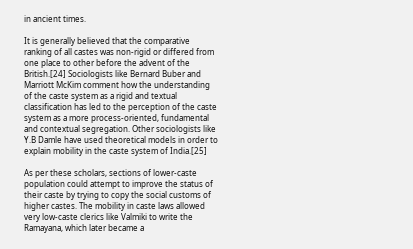in ancient times.

It is generally believed that the comparative ranking of all castes was non-rigid or differed from one place to other before the advent of the British.[24] Sociologists like Bernard Buber and Marriott McKim comment how the understanding of the caste system as a rigid and textual classification has led to the perception of the caste system as a more process-oriented, fundamental and contextual segregation. Other sociologists like Y.B Damle have used theoretical models in order to explain mobility in the caste system of India.[25]

As per these scholars, sections of lower-caste population could attempt to improve the status of their caste by trying to copy the social customs of higher castes. The mobility in caste laws allowed very low-caste clerics like Valmiki to write the Ramayana, which later became a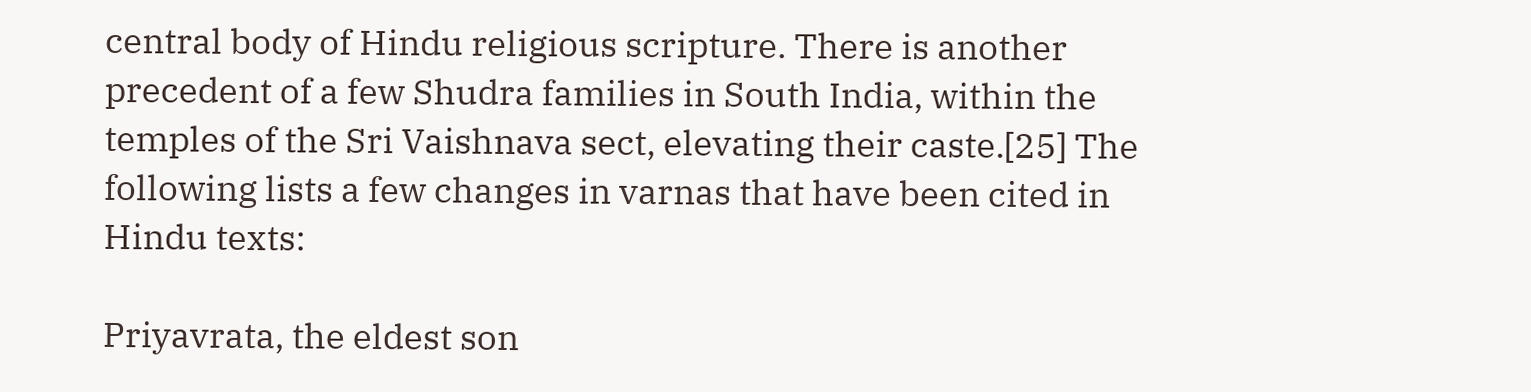central body of Hindu religious scripture. There is another precedent of a few Shudra families in South India, within the temples of the Sri Vaishnava sect, elevating their caste.[25] The following lists a few changes in varnas that have been cited in Hindu texts:

Priyavrata, the eldest son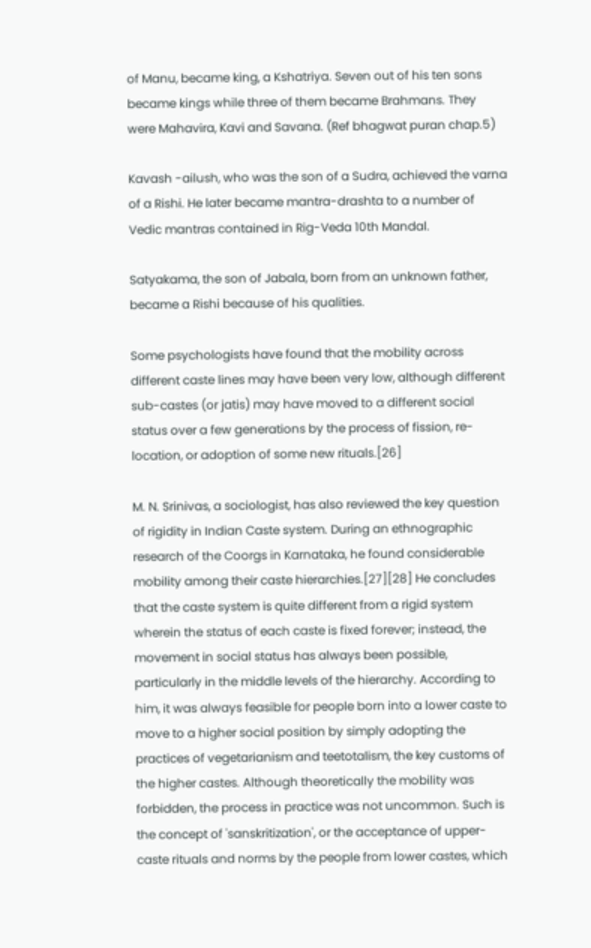of Manu, became king, a Kshatriya. Seven out of his ten sons became kings while three of them became Brahmans. They were Mahavira, Kavi and Savana. (Ref bhagwat puran chap.5)

Kavash -ailush, who was the son of a Sudra, achieved the varna of a Rishi. He later became mantra-drashta to a number of Vedic mantras contained in Rig-Veda 10th Mandal.

Satyakama, the son of Jabala, born from an unknown father, became a Rishi because of his qualities.

Some psychologists have found that the mobility across different caste lines may have been very low, although different sub-castes (or jatis) may have moved to a different social status over a few generations by the process of fission, re-location, or adoption of some new rituals.[26]

M. N. Srinivas, a sociologist, has also reviewed the key question of rigidity in Indian Caste system. During an ethnographic research of the Coorgs in Karnataka, he found considerable mobility among their caste hierarchies.[27][28] He concludes that the caste system is quite different from a rigid system wherein the status of each caste is fixed forever; instead, the movement in social status has always been possible, particularly in the middle levels of the hierarchy. According to him, it was always feasible for people born into a lower caste to move to a higher social position by simply adopting the practices of vegetarianism and teetotalism, the key customs of the higher castes. Although theoretically the mobility was forbidden, the process in practice was not uncommon. Such is the concept of 'sanskritization', or the acceptance of upper-caste rituals and norms by the people from lower castes, which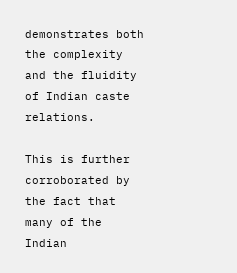demonstrates both the complexity and the fluidity of Indian caste relations.

This is further corroborated by the fact that many of the Indian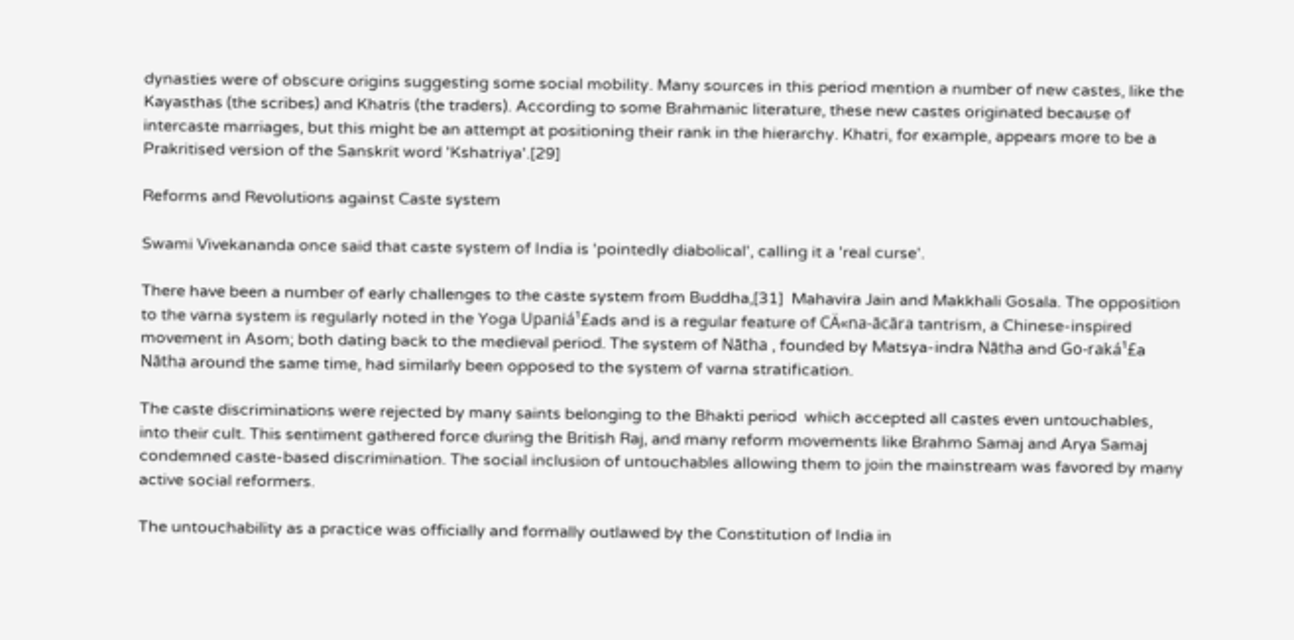dynasties were of obscure origins suggesting some social mobility. Many sources in this period mention a number of new castes, like the Kayasthas (the scribes) and Khatris (the traders). According to some Brahmanic literature, these new castes originated because of intercaste marriages, but this might be an attempt at positioning their rank in the hierarchy. Khatri, for example, appears more to be a Prakritised version of the Sanskrit word 'Kshatriya'.[29]

Reforms and Revolutions against Caste system

Swami Vivekananda once said that caste system of India is 'pointedly diabolical', calling it a 'real curse'.

There have been a number of early challenges to the caste system from Buddha,[31]  Mahavira Jain and Makkhali Gosala. The opposition to the varna system is regularly noted in the Yoga Upaniá¹£ads and is a regular feature of CÄ«na-ācāra tantrism, a Chinese-inspired movement in Asom; both dating back to the medieval period. The system of Nātha , founded by Matsya-indra Nātha and Go-raká¹£a Nātha around the same time, had similarly been opposed to the system of varna stratification.

The caste discriminations were rejected by many saints belonging to the Bhakti period  which accepted all castes even untouchables, into their cult. This sentiment gathered force during the British Raj, and many reform movements like Brahmo Samaj and Arya Samaj condemned caste-based discrimination. The social inclusion of untouchables allowing them to join the mainstream was favored by many active social reformers.

The untouchability as a practice was officially and formally outlawed by the Constitution of India in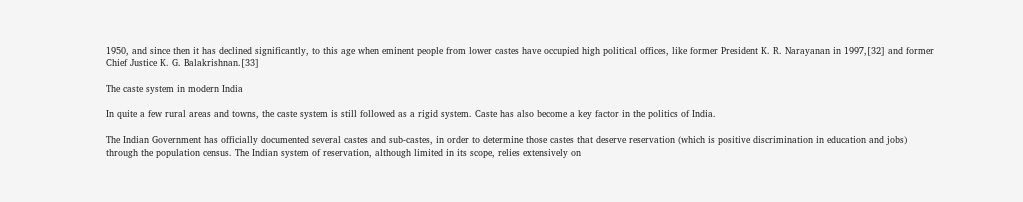1950, and since then it has declined significantly, to this age when eminent people from lower castes have occupied high political offices, like former President K. R. Narayanan in 1997,[32] and former Chief Justice K. G. Balakrishnan.[33]

The caste system in modern India

In quite a few rural areas and towns, the caste system is still followed as a rigid system. Caste has also become a key factor in the politics of India.

The Indian Government has officially documented several castes and sub-castes, in order to determine those castes that deserve reservation (which is positive discrimination in education and jobs) through the population census. The Indian system of reservation, although limited in its scope, relies extensively on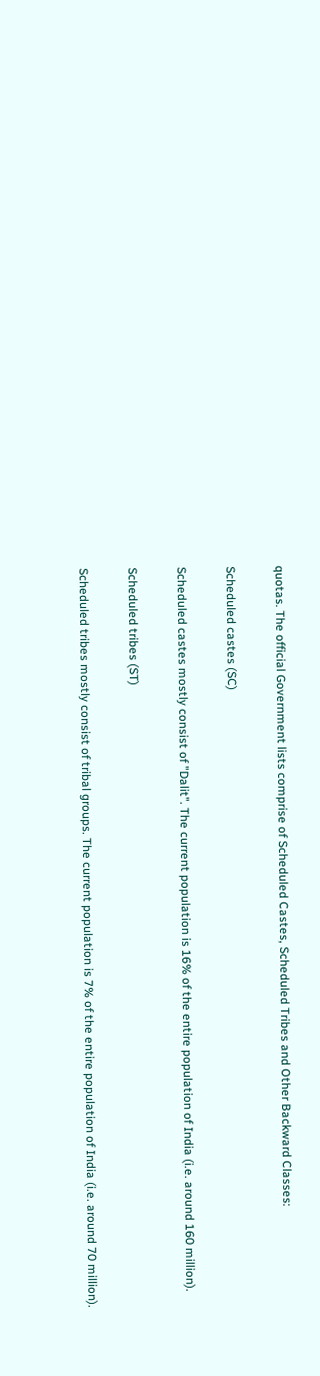quotas. The official Government lists comprise of Scheduled Castes, Scheduled Tribes and Other Backward Classes:

Scheduled castes (SC)

Scheduled castes mostly consist of "Dalit". The current population is 16% of the entire population of India (i.e. around 160 million).

Scheduled tribes (ST)

Scheduled tribes mostly consist of tribal groups. The current population is 7% of the entire population of India (i.e. around 70 million).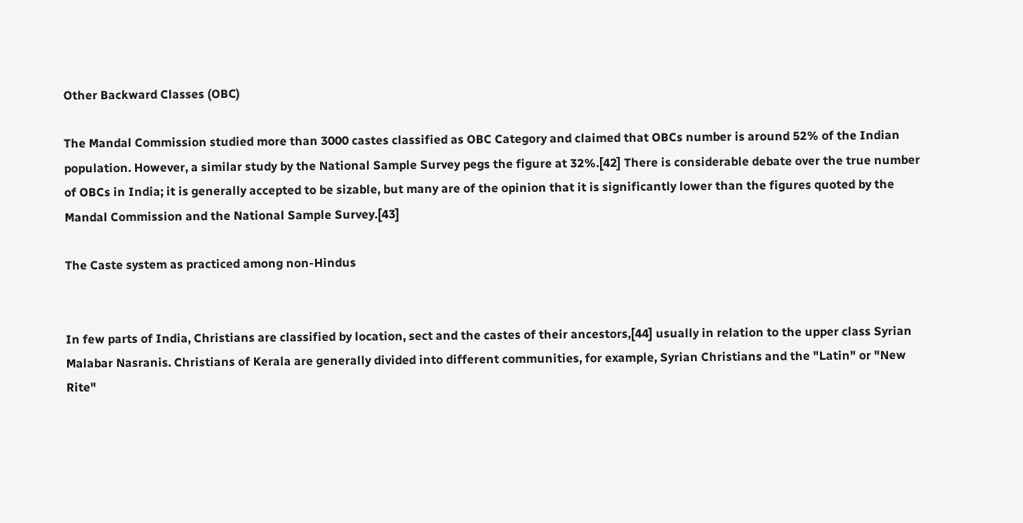Other Backward Classes (OBC)

The Mandal Commission studied more than 3000 castes classified as OBC Category and claimed that OBCs number is around 52% of the Indian population. However, a similar study by the National Sample Survey pegs the figure at 32%.[42] There is considerable debate over the true number of OBCs in India; it is generally accepted to be sizable, but many are of the opinion that it is significantly lower than the figures quoted by the Mandal Commission and the National Sample Survey.[43]

The Caste system as practiced among non-Hindus


In few parts of India, Christians are classified by location, sect and the castes of their ancestors,[44] usually in relation to the upper class Syrian Malabar Nasranis. Christians of Kerala are generally divided into different communities, for example, Syrian Christians and the "Latin" or "New Rite"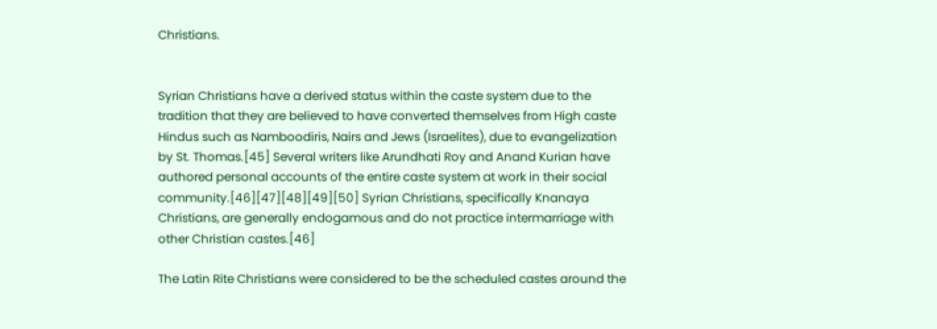Christians.


Syrian Christians have a derived status within the caste system due to the tradition that they are believed to have converted themselves from High caste Hindus such as Namboodiris, Nairs and Jews (Israelites), due to evangelization by St. Thomas.[45] Several writers like Arundhati Roy and Anand Kurian have authored personal accounts of the entire caste system at work in their social community.[46][47][48][49][50] Syrian Christians, specifically Knanaya Christians, are generally endogamous and do not practice intermarriage with other Christian castes.[46]

The Latin Rite Christians were considered to be the scheduled castes around the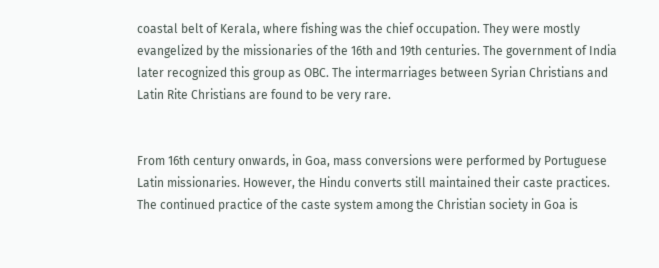coastal belt of Kerala, where fishing was the chief occupation. They were mostly evangelized by the missionaries of the 16th and 19th centuries. The government of India later recognized this group as OBC. The intermarriages between Syrian Christians and Latin Rite Christians are found to be very rare.


From 16th century onwards, in Goa, mass conversions were performed by Portuguese Latin missionaries. However, the Hindu converts still maintained their caste practices. The continued practice of the caste system among the Christian society in Goa is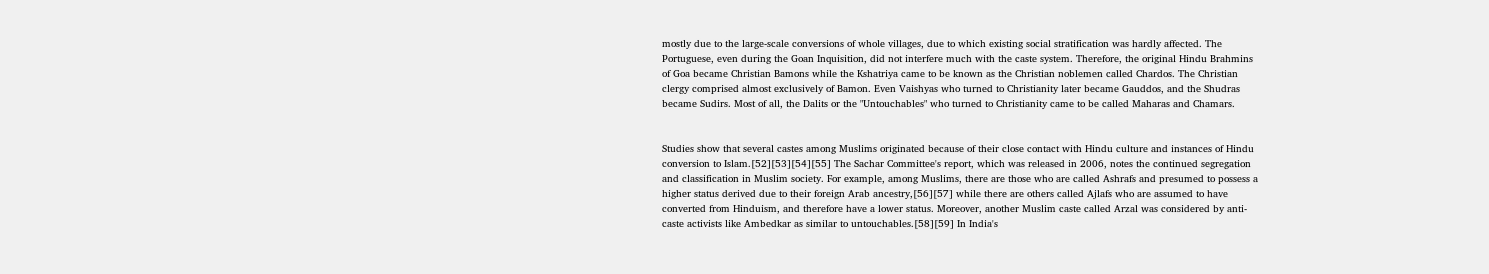mostly due to the large-scale conversions of whole villages, due to which existing social stratification was hardly affected. The Portuguese, even during the Goan Inquisition, did not interfere much with the caste system. Therefore, the original Hindu Brahmins of Goa became Christian Bamons while the Kshatriya came to be known as the Christian noblemen called Chardos. The Christian clergy comprised almost exclusively of Bamon. Even Vaishyas who turned to Christianity later became Gauddos, and the Shudras became Sudirs. Most of all, the Dalits or the "Untouchables" who turned to Christianity came to be called Maharas and Chamars.


Studies show that several castes among Muslims originated because of their close contact with Hindu culture and instances of Hindu conversion to Islam.[52][53][54][55] The Sachar Committee's report, which was released in 2006, notes the continued segregation and classification in Muslim society. For example, among Muslims, there are those who are called Ashrafs and presumed to possess a higher status derived due to their foreign Arab ancestry,[56][57] while there are others called Ajlafs who are assumed to have converted from Hinduism, and therefore have a lower status. Moreover, another Muslim caste called Arzal was considered by anti-caste activists like Ambedkar as similar to untouchables.[58][59] In India's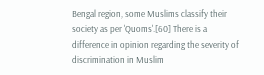Bengal region, some Muslims classify their society as per 'Quoms'.[60] There is a difference in opinion regarding the severity of discrimination in Muslim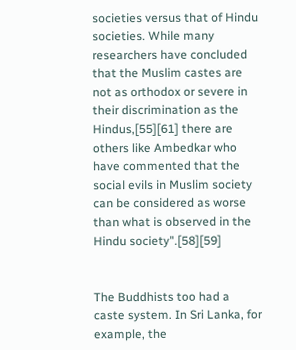societies versus that of Hindu societies. While many researchers have concluded that the Muslim castes are not as orthodox or severe in their discrimination as the Hindus,[55][61] there are others like Ambedkar who have commented that the social evils in Muslim society can be considered as worse than what is observed in the Hindu society".[58][59]


The Buddhists too had a caste system. In Sri Lanka, for example, the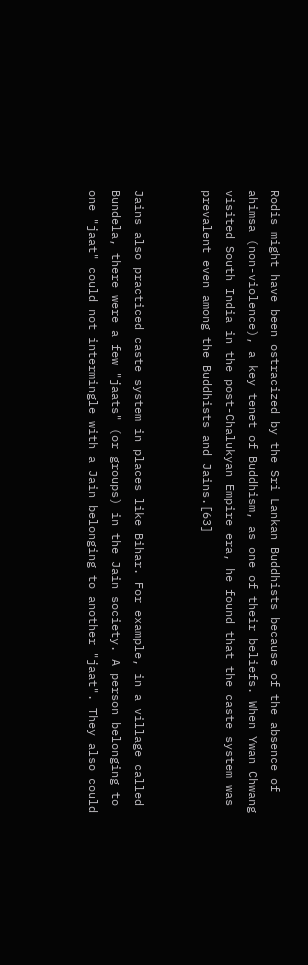Rodis might have been ostracized by the Sri Lankan Buddhists because of the absence of ahimsa (non-violence), a key tenet of Buddhism, as one of their beliefs. When Ywan Chwang visited South India in the post-Chalukyan Empire era, he found that the caste system was prevalent even among the Buddhists and Jains.[63]


Jains also practiced caste system in places like Bihar. For example, in a village called Bundela, there were a few "jaats" (or groups) in the Jain society. A person belonging to one "jaat" could not intermingle with a Jain belonging to another "jaat". They also could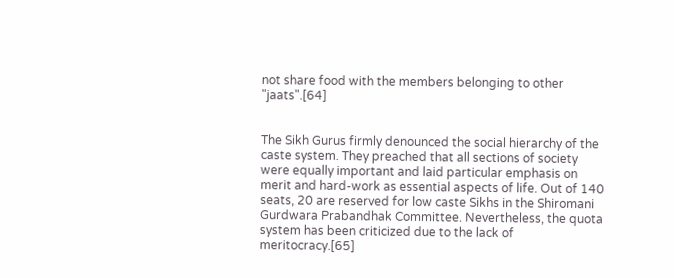not share food with the members belonging to other "jaats".[64]


The Sikh Gurus firmly denounced the social hierarchy of the caste system. They preached that all sections of society were equally important and laid particular emphasis on merit and hard-work as essential aspects of life. Out of 140 seats, 20 are reserved for low caste Sikhs in the Shiromani Gurdwara Prabandhak Committee. Nevertheless, the quota system has been criticized due to the lack of meritocracy.[65]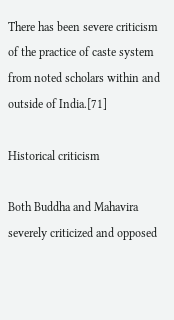There has been severe criticism of the practice of caste system from noted scholars within and outside of India.[71]

Historical criticism

Both Buddha and Mahavira severely criticized and opposed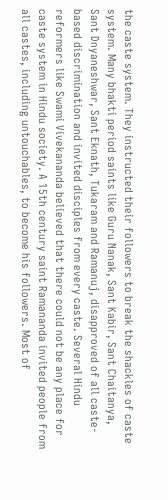the caste system. They instructed their followers to break the shackles of caste system. Many bhakti period saints like Guru Nanak, Sant Kabir, Sant Chaitanya, Sant Dnyaneshwar, Sant Eknath, Tukaram and Ramanuj, disapproved of all caste-based discrimination and invited disciples from every caste. Several Hindu reformers like Swami Vivekananda believed that there could not be any place for caste system in Hindu society. A 15th century saint Ramananda invited people from all castes, including untouchables, to become his followers. Most of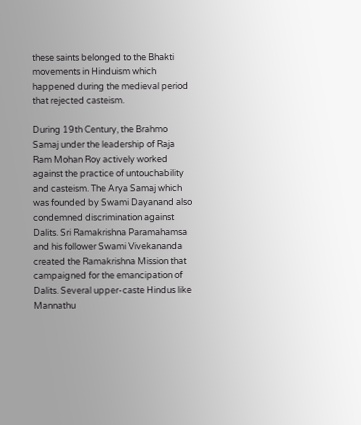these saints belonged to the Bhakti movements in Hinduism which happened during the medieval period that rejected casteism.

During 19th Century, the Brahmo Samaj under the leadership of Raja Ram Mohan Roy actively worked against the practice of untouchability and casteism. The Arya Samaj which was founded by Swami Dayanand also condemned discrimination against Dalits. Sri Ramakrishna Paramahamsa and his follower Swami Vivekananda created the Ramakrishna Mission that campaigned for the emancipation of Dalits. Several upper-caste Hindus like Mannathu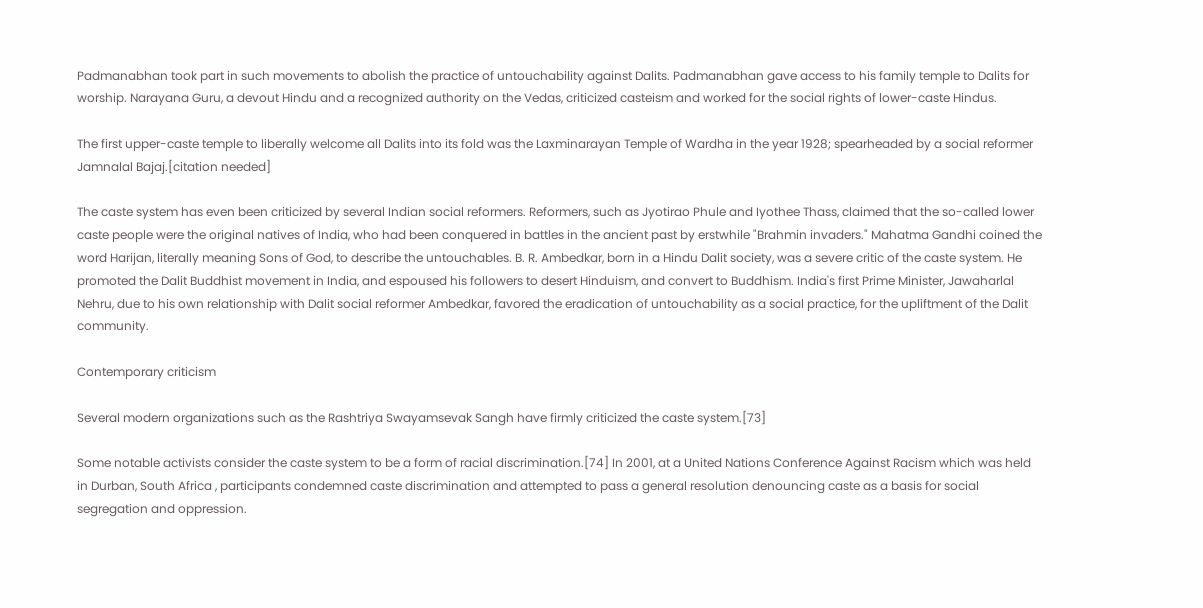Padmanabhan took part in such movements to abolish the practice of untouchability against Dalits. Padmanabhan gave access to his family temple to Dalits for worship. Narayana Guru, a devout Hindu and a recognized authority on the Vedas, criticized casteism and worked for the social rights of lower-caste Hindus.

The first upper-caste temple to liberally welcome all Dalits into its fold was the Laxminarayan Temple of Wardha in the year 1928; spearheaded by a social reformer Jamnalal Bajaj.[citation needed]

The caste system has even been criticized by several Indian social reformers. Reformers, such as Jyotirao Phule and Iyothee Thass, claimed that the so-called lower caste people were the original natives of India, who had been conquered in battles in the ancient past by erstwhile "Brahmin invaders." Mahatma Gandhi coined the word Harijan, literally meaning Sons of God, to describe the untouchables. B. R. Ambedkar, born in a Hindu Dalit society, was a severe critic of the caste system. He promoted the Dalit Buddhist movement in India, and espoused his followers to desert Hinduism, and convert to Buddhism. India's first Prime Minister, Jawaharlal Nehru, due to his own relationship with Dalit social reformer Ambedkar, favored the eradication of untouchability as a social practice, for the upliftment of the Dalit community.

Contemporary criticism

Several modern organizations such as the Rashtriya Swayamsevak Sangh have firmly criticized the caste system.[73]

Some notable activists consider the caste system to be a form of racial discrimination.[74] In 2001, at a United Nations Conference Against Racism which was held in Durban, South Africa , participants condemned caste discrimination and attempted to pass a general resolution denouncing caste as a basis for social segregation and oppression.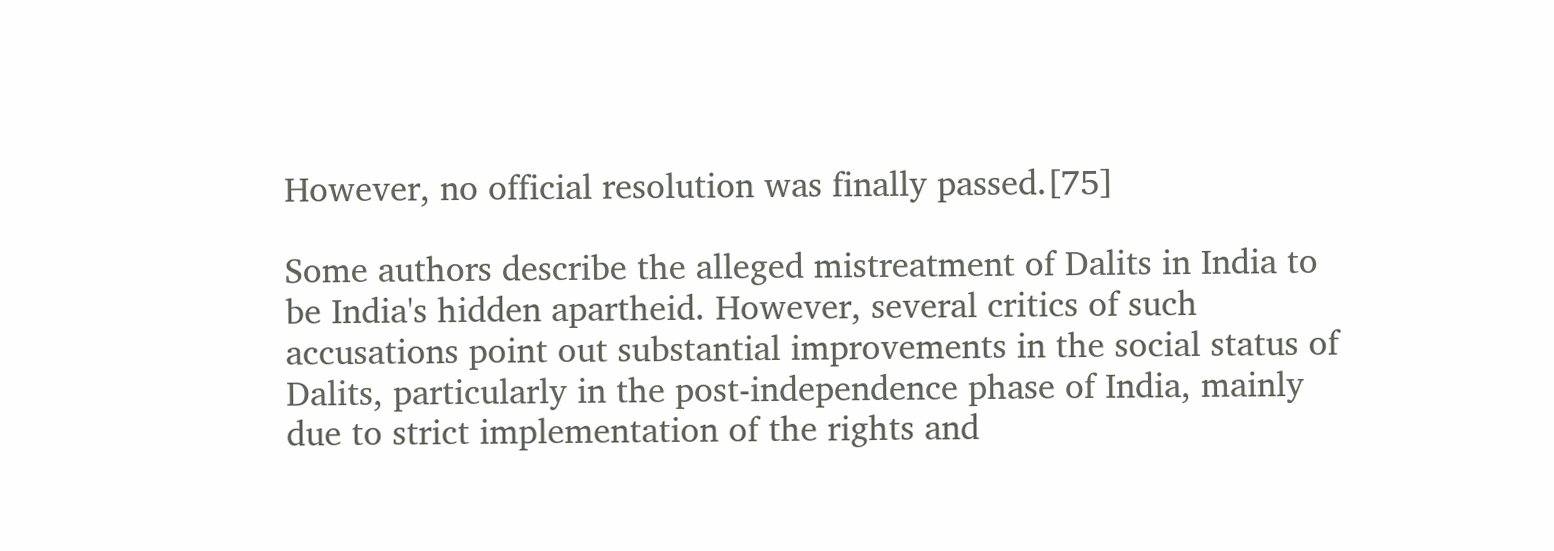However, no official resolution was finally passed.[75]

Some authors describe the alleged mistreatment of Dalits in India to be India's hidden apartheid. However, several critics of such accusations point out substantial improvements in the social status of Dalits, particularly in the post-independence phase of India, mainly due to strict implementation of the rights and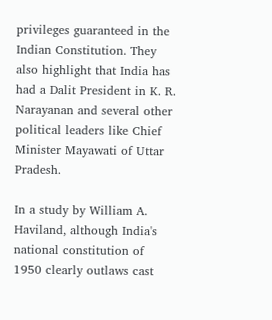privileges guaranteed in the Indian Constitution. They also highlight that India has had a Dalit President in K. R. Narayanan and several other political leaders like Chief Minister Mayawati of Uttar Pradesh.

In a study by William A. Haviland, although India's national constitution of 1950 clearly outlaws cast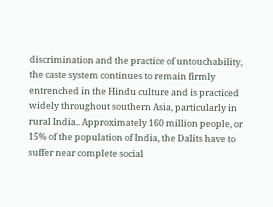discrimination and the practice of untouchability, the caste system continues to remain firmly entrenched in the Hindu culture and is practiced widely throughout southern Asia, particularly in rural India.. Approximately 160 million people, or 15% of the population of India, the Dalits have to suffer near complete social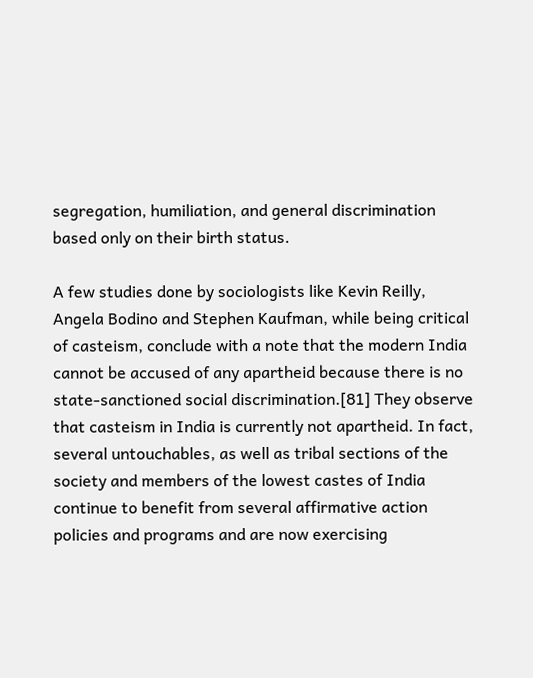segregation, humiliation, and general discrimination based only on their birth status.

A few studies done by sociologists like Kevin Reilly, Angela Bodino and Stephen Kaufman, while being critical of casteism, conclude with a note that the modern India cannot be accused of any apartheid because there is no state-sanctioned social discrimination.[81] They observe that casteism in India is currently not apartheid. In fact, several untouchables, as well as tribal sections of the society and members of the lowest castes of India continue to benefit from several affirmative action policies and programs and are now exercising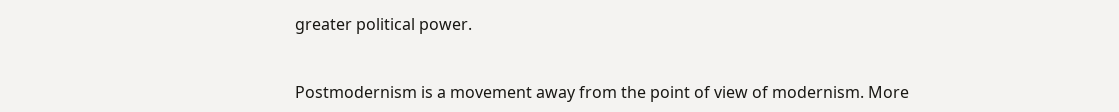greater political power.


Postmodernism is a movement away from the point of view of modernism. More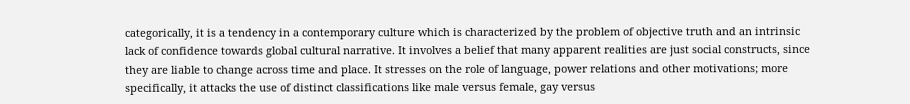categorically, it is a tendency in a contemporary culture which is characterized by the problem of objective truth and an intrinsic lack of confidence towards global cultural narrative. It involves a belief that many apparent realities are just social constructs, since they are liable to change across time and place. It stresses on the role of language, power relations and other motivations; more specifically, it attacks the use of distinct classifications like male versus female, gay versus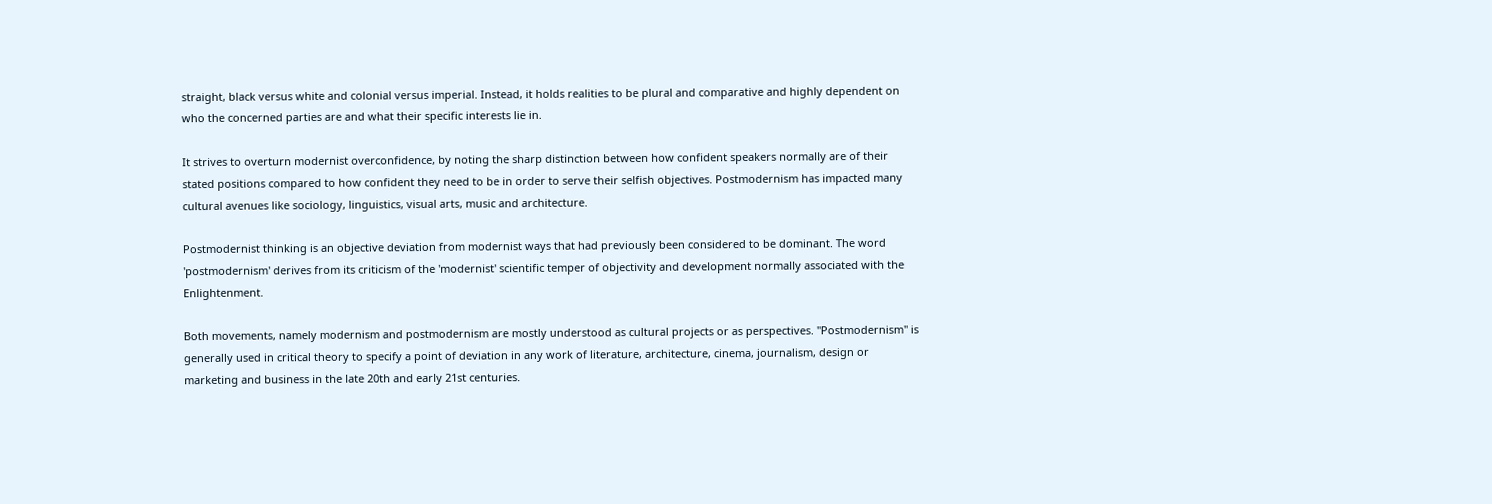straight, black versus white and colonial versus imperial. Instead, it holds realities to be plural and comparative and highly dependent on who the concerned parties are and what their specific interests lie in.

It strives to overturn modernist overconfidence, by noting the sharp distinction between how confident speakers normally are of their stated positions compared to how confident they need to be in order to serve their selfish objectives. Postmodernism has impacted many cultural avenues like sociology, linguistics, visual arts, music and architecture.

Postmodernist thinking is an objective deviation from modernist ways that had previously been considered to be dominant. The word 'postmodernism' derives from its criticism of the 'modernist' scientific temper of objectivity and development normally associated with the Enlightenment.

Both movements, namely modernism and postmodernism are mostly understood as cultural projects or as perspectives. "Postmodernism" is generally used in critical theory to specify a point of deviation in any work of literature, architecture, cinema, journalism, design or marketing and business in the late 20th and early 21st centuries.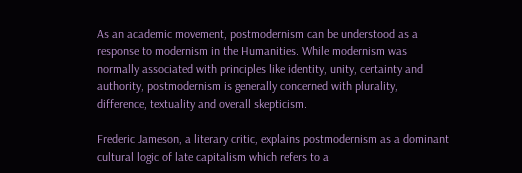As an academic movement, postmodernism can be understood as a response to modernism in the Humanities. While modernism was normally associated with principles like identity, unity, certainty and authority, postmodernism is generally concerned with plurality, difference, textuality and overall skepticism.

Frederic Jameson, a literary critic, explains postmodernism as a dominant cultural logic of late capitalism which refers to a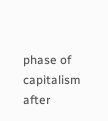phase of capitalism after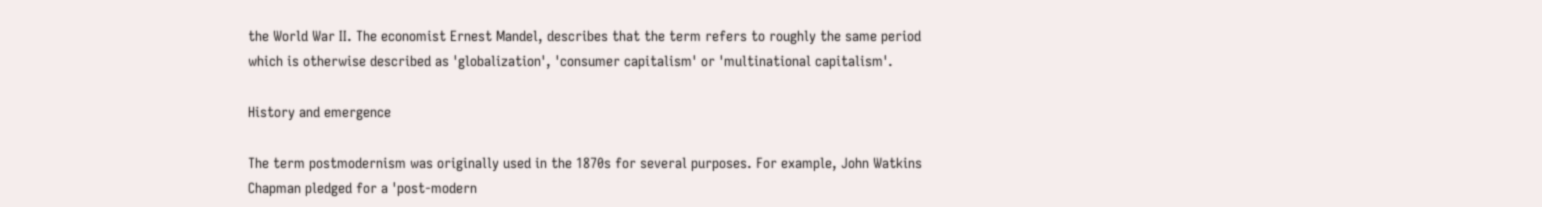the World War II. The economist Ernest Mandel, describes that the term refers to roughly the same period which is otherwise described as 'globalization', 'consumer capitalism' or 'multinational capitalism'.

History and emergence

The term postmodernism was originally used in the 1870s for several purposes. For example, John Watkins Chapman pledged for a 'post-modern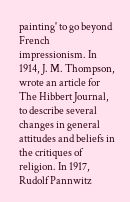painting' to go beyond French impressionism. In 1914, J. M. Thompson, wrote an article for The Hibbert Journal, to describe several changes in general attitudes and beliefs in the critiques of religion. In 1917, Rudolf Pannwitz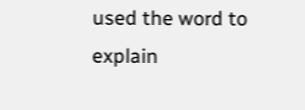used the word to explain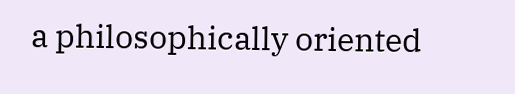a philosophically oriented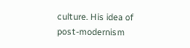culture. His idea of post-modernism